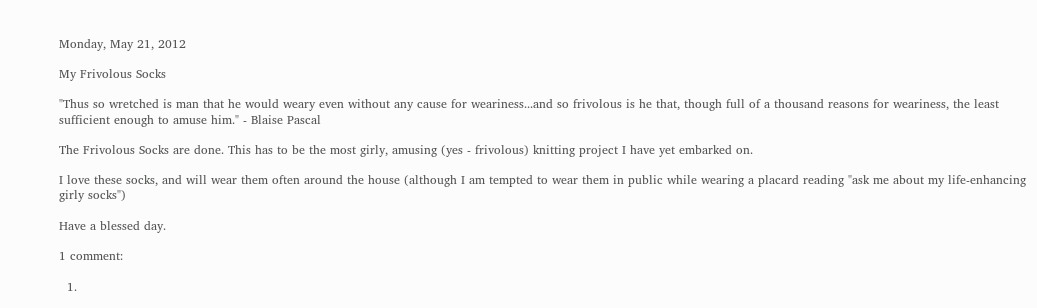Monday, May 21, 2012

My Frivolous Socks

"Thus so wretched is man that he would weary even without any cause for weariness...and so frivolous is he that, though full of a thousand reasons for weariness, the least sufficient enough to amuse him." - Blaise Pascal

The Frivolous Socks are done. This has to be the most girly, amusing (yes - frivolous) knitting project I have yet embarked on.

I love these socks, and will wear them often around the house (although I am tempted to wear them in public while wearing a placard reading "ask me about my life-enhancing girly socks")

Have a blessed day.

1 comment:

  1.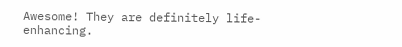Awesome! They are definitely life-enhancing.